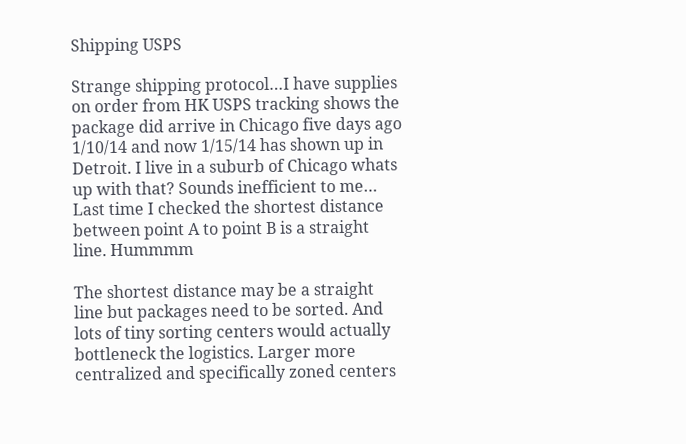Shipping USPS

Strange shipping protocol…I have supplies on order from HK USPS tracking shows the package did arrive in Chicago five days ago 1/10/14 and now 1/15/14 has shown up in Detroit. I live in a suburb of Chicago whats up with that? Sounds inefficient to me… Last time I checked the shortest distance between point A to point B is a straight line. Hummmm

The shortest distance may be a straight line but packages need to be sorted. And lots of tiny sorting centers would actually bottleneck the logistics. Larger more centralized and specifically zoned centers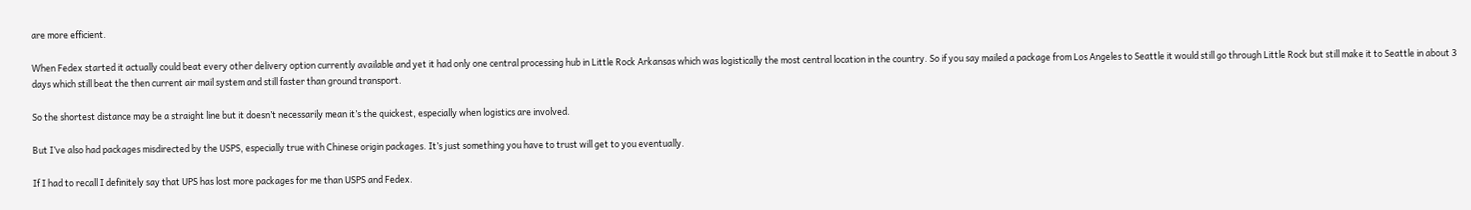are more efficient.

When Fedex started it actually could beat every other delivery option currently available and yet it had only one central processing hub in Little Rock Arkansas which was logistically the most central location in the country. So if you say mailed a package from Los Angeles to Seattle it would still go through Little Rock but still make it to Seattle in about 3 days which still beat the then current air mail system and still faster than ground transport.

So the shortest distance may be a straight line but it doesn’t necessarily mean it’s the quickest, especially when logistics are involved.

But I’ve also had packages misdirected by the USPS, especially true with Chinese origin packages. It’s just something you have to trust will get to you eventually.

If I had to recall I definitely say that UPS has lost more packages for me than USPS and Fedex.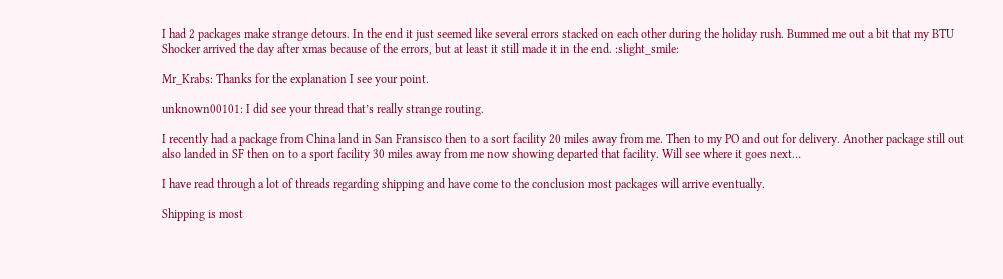I had 2 packages make strange detours. In the end it just seemed like several errors stacked on each other during the holiday rush. Bummed me out a bit that my BTU Shocker arrived the day after xmas because of the errors, but at least it still made it in the end. :slight_smile:

Mr_Krabs: Thanks for the explanation I see your point.

unknown00101: I did see your thread that’s really strange routing.

I recently had a package from China land in San Fransisco then to a sort facility 20 miles away from me. Then to my PO and out for delivery. Another package still out also landed in SF then on to a sport facility 30 miles away from me now showing departed that facility. Will see where it goes next…

I have read through a lot of threads regarding shipping and have come to the conclusion most packages will arrive eventually.

Shipping is most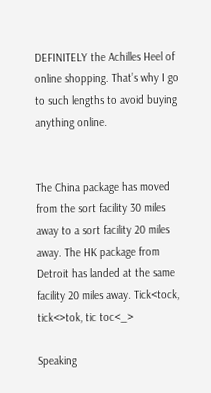DEFINITELY the Achilles Heel of online shopping. That’s why I go to such lengths to avoid buying anything online.


The China package has moved from the sort facility 30 miles away to a sort facility 20 miles away. The HK package from Detroit has landed at the same facility 20 miles away. Tick<tock, tick<>tok, tic toc<_>

Speaking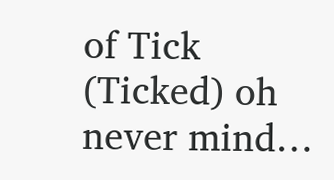of Tick (Ticked) oh never mind…